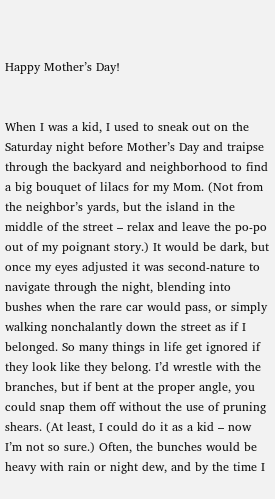Happy Mother’s Day!


When I was a kid, I used to sneak out on the Saturday night before Mother’s Day and traipse through the backyard and neighborhood to find a big bouquet of lilacs for my Mom. (Not from the neighbor’s yards, but the island in the middle of the street – relax and leave the po-po out of my poignant story.) It would be dark, but once my eyes adjusted it was second-nature to navigate through the night, blending into bushes when the rare car would pass, or simply walking nonchalantly down the street as if I belonged. So many things in life get ignored if they look like they belong. I’d wrestle with the branches, but if bent at the proper angle, you could snap them off without the use of pruning shears. (At least, I could do it as a kid – now I’m not so sure.) Often, the bunches would be heavy with rain or night dew, and by the time I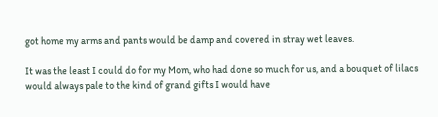got home my arms and pants would be damp and covered in stray wet leaves.

It was the least I could do for my Mom, who had done so much for us, and a bouquet of lilacs would always pale to the kind of grand gifts I would have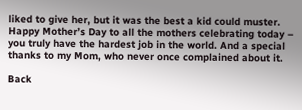liked to give her, but it was the best a kid could muster. Happy Mother’s Day to all the mothers celebrating today – you truly have the hardest job in the world. And a special thanks to my Mom, who never once complained about it.

Back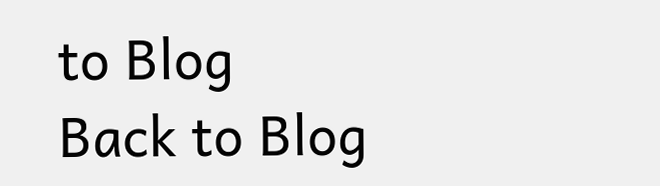to Blog
Back to Blog